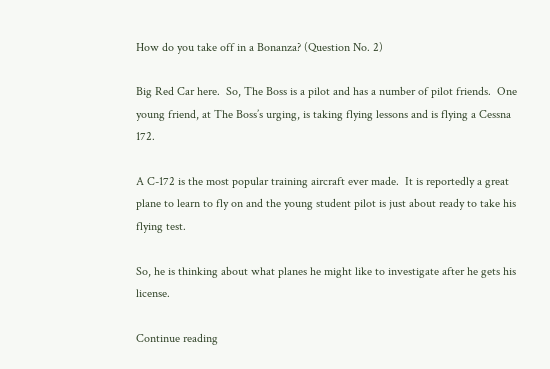How do you take off in a Bonanza? (Question No. 2)

Big Red Car here.  So, The Boss is a pilot and has a number of pilot friends.  One young friend, at The Boss’s urging, is taking flying lessons and is flying a Cessna 172.

A C-172 is the most popular training aircraft ever made.  It is reportedly a great plane to learn to fly on and the young student pilot is just about ready to take his flying test.

So, he is thinking about what planes he might like to investigate after he gets his license.

Continue reading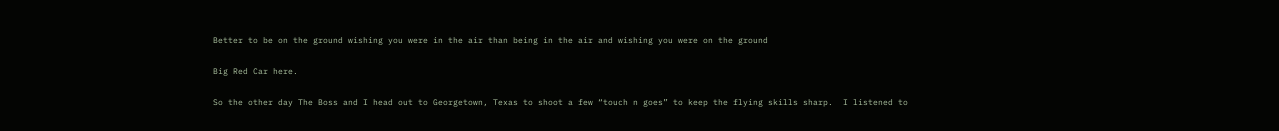Better to be on the ground wishing you were in the air than being in the air and wishing you were on the ground

Big Red Car here.

So the other day The Boss and I head out to Georgetown, Texas to shoot a few “touch n goes” to keep the flying skills sharp.  I listened to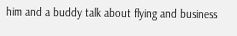him and a buddy talk about flying and business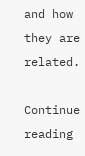and how they are related.

Continue reading